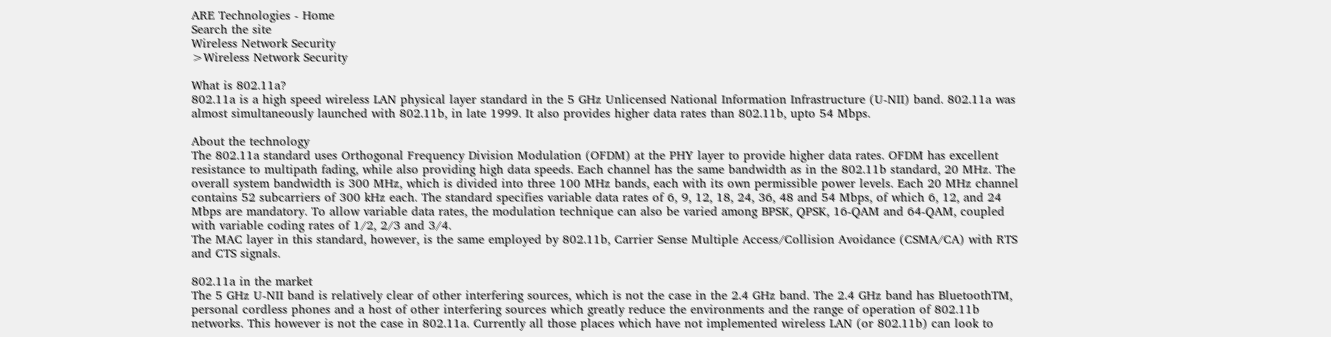ARE Technologies - Home
Search the site
Wireless Network Security
>Wireless Network Security

What is 802.11a?
802.11a is a high speed wireless LAN physical layer standard in the 5 GHz Unlicensed National Information Infrastructure (U-NII) band. 802.11a was almost simultaneously launched with 802.11b, in late 1999. It also provides higher data rates than 802.11b, upto 54 Mbps.

About the technology
The 802.11a standard uses Orthogonal Frequency Division Modulation (OFDM) at the PHY layer to provide higher data rates. OFDM has excellent resistance to multipath fading, while also providing high data speeds. Each channel has the same bandwidth as in the 802.11b standard, 20 MHz. The overall system bandwidth is 300 MHz, which is divided into three 100 MHz bands, each with its own permissible power levels. Each 20 MHz channel contains 52 subcarriers of 300 kHz each. The standard specifies variable data rates of 6, 9, 12, 18, 24, 36, 48 and 54 Mbps, of which 6, 12, and 24 Mbps are mandatory. To allow variable data rates, the modulation technique can also be varied among BPSK, QPSK, 16-QAM and 64-QAM, coupled with variable coding rates of 1/2, 2/3 and 3/4.
The MAC layer in this standard, however, is the same employed by 802.11b, Carrier Sense Multiple Access/Collision Avoidance (CSMA/CA) with RTS and CTS signals.

802.11a in the market
The 5 GHz U-NII band is relatively clear of other interfering sources, which is not the case in the 2.4 GHz band. The 2.4 GHz band has BluetoothTM, personal cordless phones and a host of other interfering sources which greatly reduce the environments and the range of operation of 802.11b networks. This however is not the case in 802.11a. Currently all those places which have not implemented wireless LAN (or 802.11b) can look to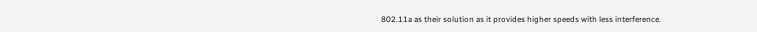802.11a as their solution as it provides higher speeds with less interference.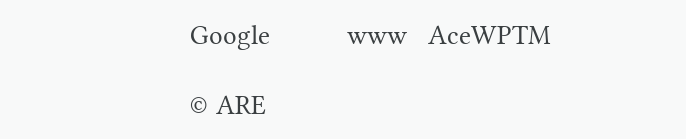Google           www   AceWPTM

© ARE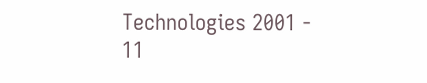Technologies 2001 - 11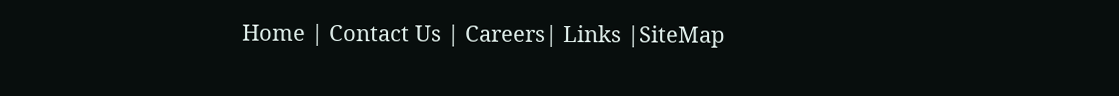Home | Contact Us | Careers| Links |SiteMap